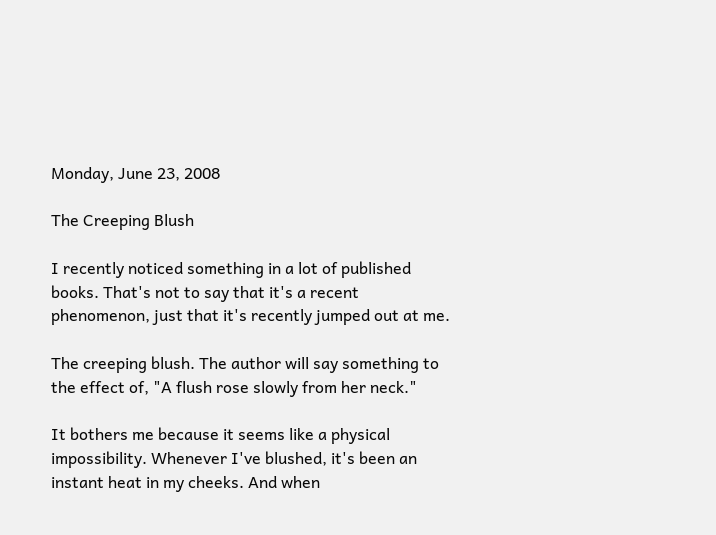Monday, June 23, 2008

The Creeping Blush

I recently noticed something in a lot of published books. That's not to say that it's a recent phenomenon, just that it's recently jumped out at me.

The creeping blush. The author will say something to the effect of, "A flush rose slowly from her neck."

It bothers me because it seems like a physical impossibility. Whenever I've blushed, it's been an instant heat in my cheeks. And when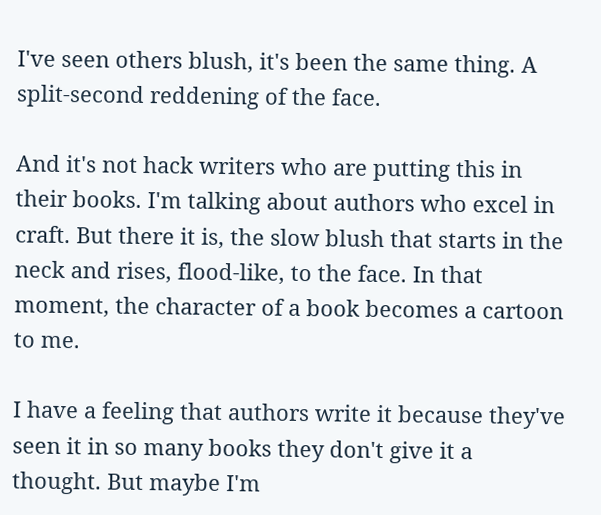I've seen others blush, it's been the same thing. A split-second reddening of the face.

And it's not hack writers who are putting this in their books. I'm talking about authors who excel in craft. But there it is, the slow blush that starts in the neck and rises, flood-like, to the face. In that moment, the character of a book becomes a cartoon to me.

I have a feeling that authors write it because they've seen it in so many books they don't give it a thought. But maybe I'm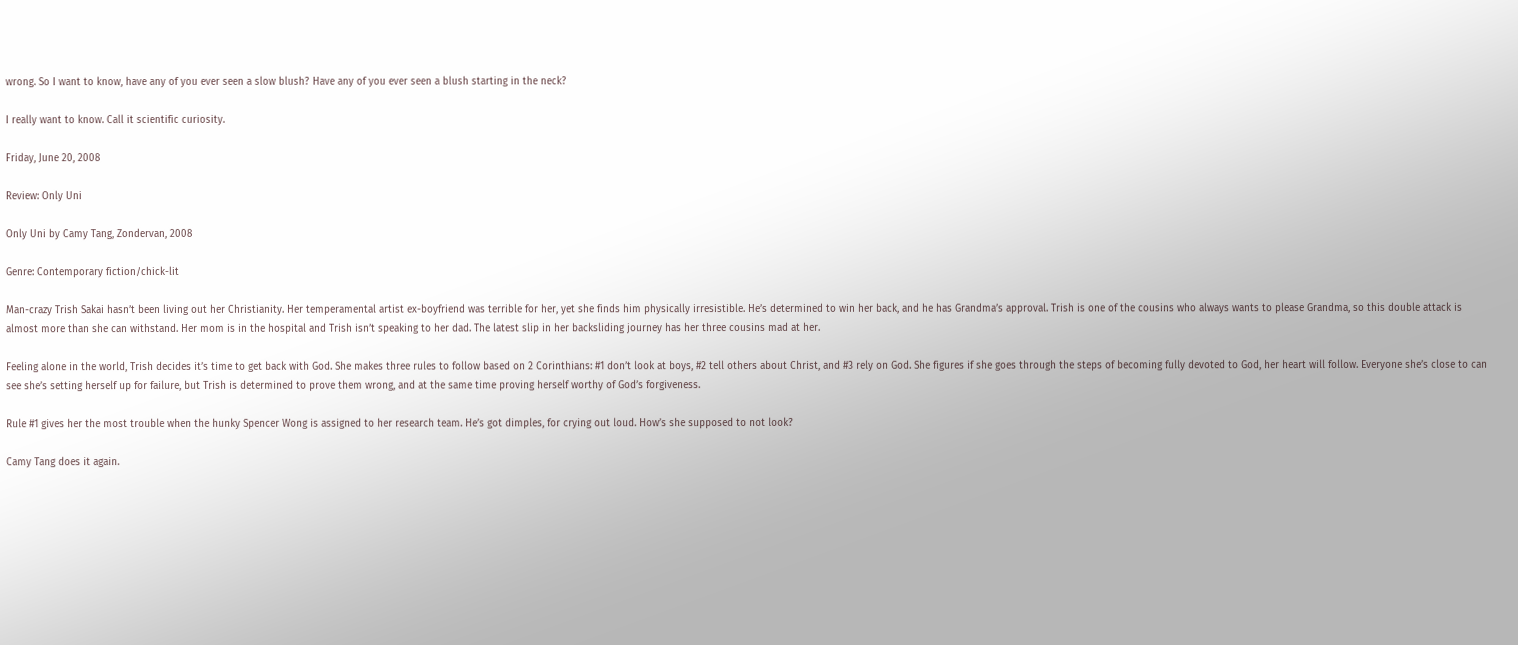wrong. So I want to know, have any of you ever seen a slow blush? Have any of you ever seen a blush starting in the neck?

I really want to know. Call it scientific curiosity.

Friday, June 20, 2008

Review: Only Uni

Only Uni by Camy Tang, Zondervan, 2008

Genre: Contemporary fiction/chick-lit

Man-crazy Trish Sakai hasn’t been living out her Christianity. Her temperamental artist ex-boyfriend was terrible for her, yet she finds him physically irresistible. He’s determined to win her back, and he has Grandma’s approval. Trish is one of the cousins who always wants to please Grandma, so this double attack is almost more than she can withstand. Her mom is in the hospital and Trish isn’t speaking to her dad. The latest slip in her backsliding journey has her three cousins mad at her.

Feeling alone in the world, Trish decides it’s time to get back with God. She makes three rules to follow based on 2 Corinthians: #1 don’t look at boys, #2 tell others about Christ, and #3 rely on God. She figures if she goes through the steps of becoming fully devoted to God, her heart will follow. Everyone she’s close to can see she’s setting herself up for failure, but Trish is determined to prove them wrong, and at the same time proving herself worthy of God’s forgiveness.

Rule #1 gives her the most trouble when the hunky Spencer Wong is assigned to her research team. He’s got dimples, for crying out loud. How’s she supposed to not look?

Camy Tang does it again.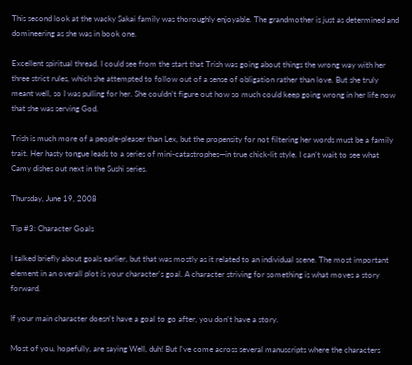This second look at the wacky Sakai family was thoroughly enjoyable. The grandmother is just as determined and domineering as she was in book one.

Excellent spiritual thread. I could see from the start that Trish was going about things the wrong way with her three strict rules, which she attempted to follow out of a sense of obligation rather than love. But she truly meant well, so I was pulling for her. She couldn’t figure out how so much could keep going wrong in her life now that she was serving God.

Trish is much more of a people-pleaser than Lex, but the propensity for not filtering her words must be a family trait. Her hasty tongue leads to a series of mini-catastrophes—in true chick-lit style. I can’t wait to see what Camy dishes out next in the Sushi series.

Thursday, June 19, 2008

Tip #3: Character Goals

I talked briefly about goals earlier, but that was mostly as it related to an individual scene. The most important element in an overall plot is your character's goal. A character striving for something is what moves a story forward.

If your main character doesn't have a goal to go after, you don't have a story.

Most of you, hopefully, are saying Well, duh! But I've come across several manuscripts where the characters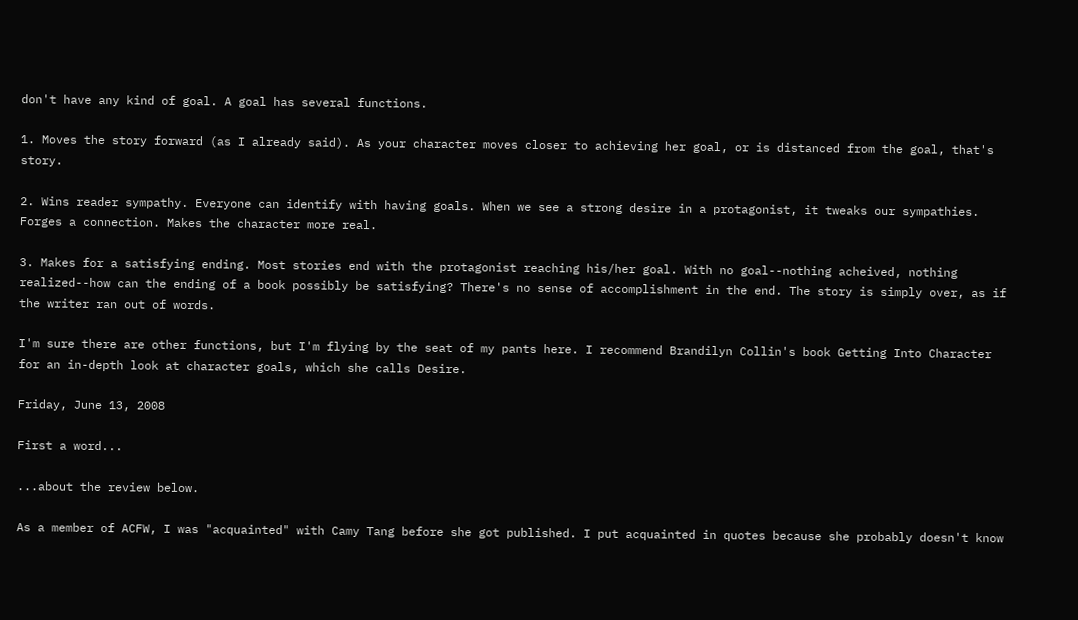don't have any kind of goal. A goal has several functions.

1. Moves the story forward (as I already said). As your character moves closer to achieving her goal, or is distanced from the goal, that's story.

2. Wins reader sympathy. Everyone can identify with having goals. When we see a strong desire in a protagonist, it tweaks our sympathies. Forges a connection. Makes the character more real.

3. Makes for a satisfying ending. Most stories end with the protagonist reaching his/her goal. With no goal--nothing acheived, nothing realized--how can the ending of a book possibly be satisfying? There's no sense of accomplishment in the end. The story is simply over, as if the writer ran out of words.

I'm sure there are other functions, but I'm flying by the seat of my pants here. I recommend Brandilyn Collin's book Getting Into Character for an in-depth look at character goals, which she calls Desire.

Friday, June 13, 2008

First a word...

...about the review below.

As a member of ACFW, I was "acquainted" with Camy Tang before she got published. I put acquainted in quotes because she probably doesn't know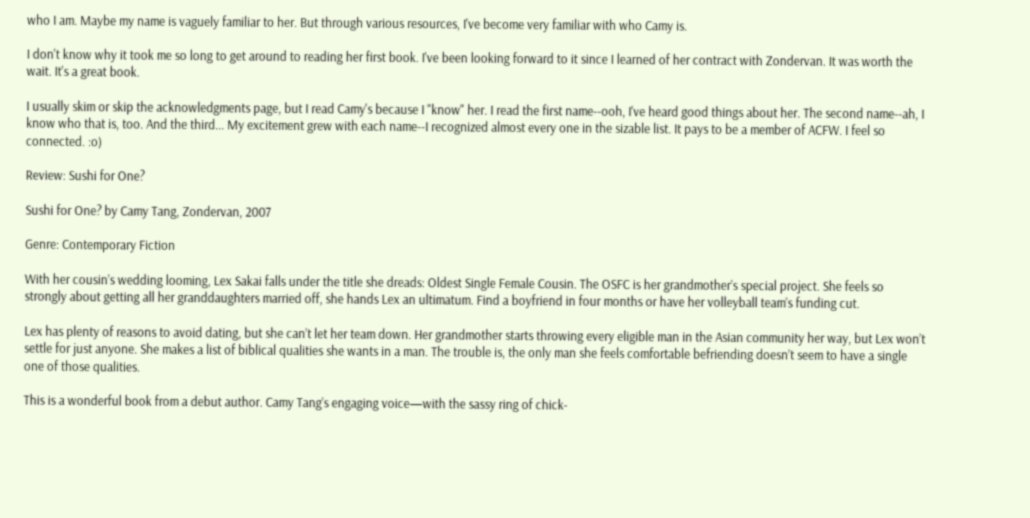who I am. Maybe my name is vaguely familiar to her. But through various resources, I've become very familiar with who Camy is.

I don't know why it took me so long to get around to reading her first book. I've been looking forward to it since I learned of her contract with Zondervan. It was worth the wait. It's a great book.

I usually skim or skip the acknowledgments page, but I read Camy's because I "know" her. I read the first name--ooh, I've heard good things about her. The second name--ah, I know who that is, too. And the third... My excitement grew with each name--I recognized almost every one in the sizable list. It pays to be a member of ACFW. I feel so connected. :o)

Review: Sushi for One?

Sushi for One? by Camy Tang, Zondervan, 2007

Genre: Contemporary Fiction

With her cousin’s wedding looming, Lex Sakai falls under the title she dreads: Oldest Single Female Cousin. The OSFC is her grandmother’s special project. She feels so strongly about getting all her granddaughters married off, she hands Lex an ultimatum. Find a boyfriend in four months or have her volleyball team’s funding cut.

Lex has plenty of reasons to avoid dating, but she can’t let her team down. Her grandmother starts throwing every eligible man in the Asian community her way, but Lex won’t settle for just anyone. She makes a list of biblical qualities she wants in a man. The trouble is, the only man she feels comfortable befriending doesn’t seem to have a single one of those qualities.

This is a wonderful book from a debut author. Camy Tang’s engaging voice—with the sassy ring of chick-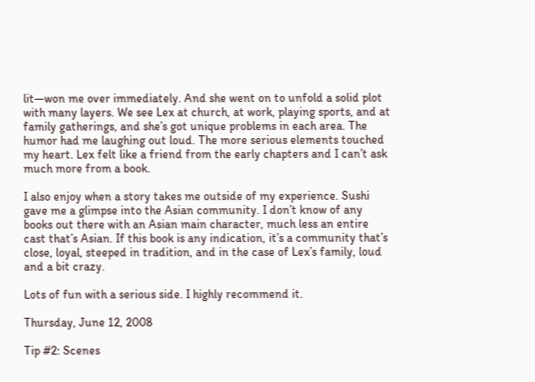lit—won me over immediately. And she went on to unfold a solid plot with many layers. We see Lex at church, at work, playing sports, and at family gatherings, and she’s got unique problems in each area. The humor had me laughing out loud. The more serious elements touched my heart. Lex felt like a friend from the early chapters and I can’t ask much more from a book.

I also enjoy when a story takes me outside of my experience. Sushi gave me a glimpse into the Asian community. I don’t know of any books out there with an Asian main character, much less an entire cast that’s Asian. If this book is any indication, it’s a community that’s close, loyal, steeped in tradition, and in the case of Lex’s family, loud and a bit crazy.

Lots of fun with a serious side. I highly recommend it.

Thursday, June 12, 2008

Tip #2: Scenes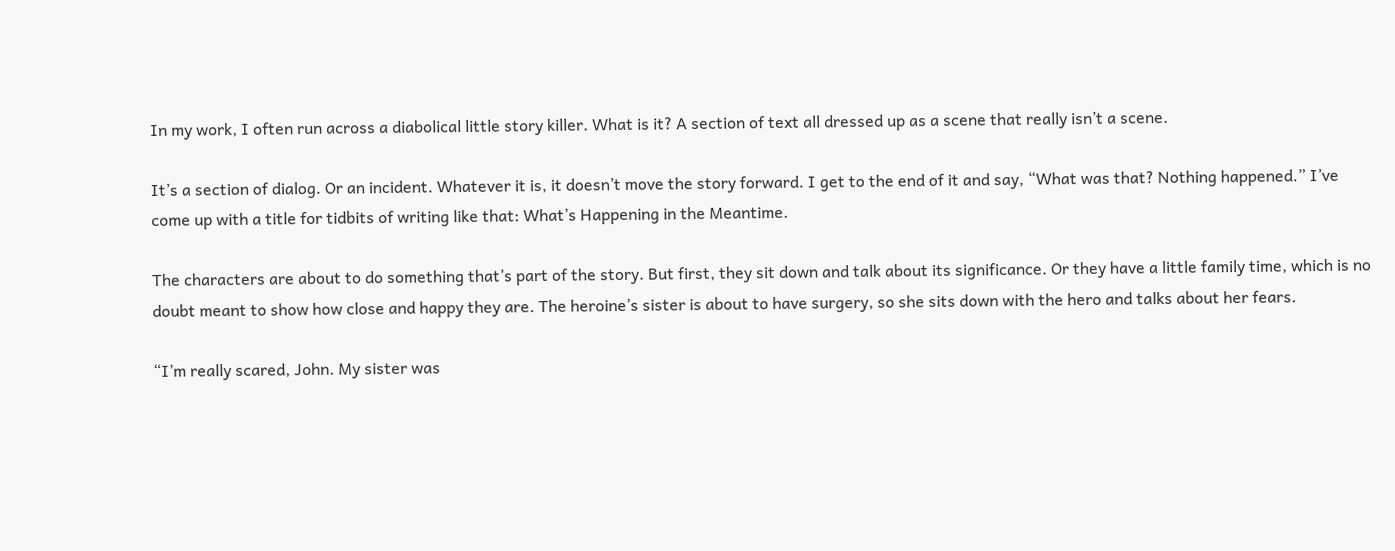In my work, I often run across a diabolical little story killer. What is it? A section of text all dressed up as a scene that really isn’t a scene.

It’s a section of dialog. Or an incident. Whatever it is, it doesn’t move the story forward. I get to the end of it and say, “What was that? Nothing happened.” I’ve come up with a title for tidbits of writing like that: What’s Happening in the Meantime.

The characters are about to do something that’s part of the story. But first, they sit down and talk about its significance. Or they have a little family time, which is no doubt meant to show how close and happy they are. The heroine’s sister is about to have surgery, so she sits down with the hero and talks about her fears.

“I’m really scared, John. My sister was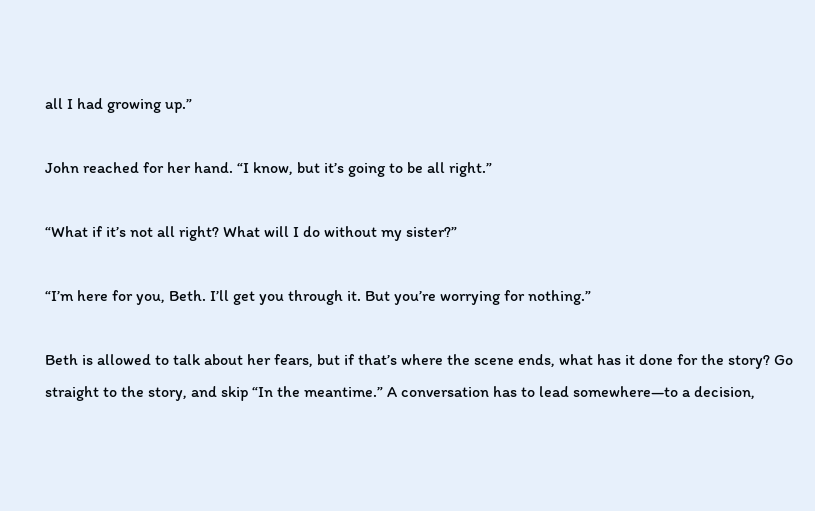all I had growing up.”

John reached for her hand. “I know, but it’s going to be all right.”

“What if it’s not all right? What will I do without my sister?”

“I’m here for you, Beth. I’ll get you through it. But you’re worrying for nothing.”

Beth is allowed to talk about her fears, but if that’s where the scene ends, what has it done for the story? Go straight to the story, and skip “In the meantime.” A conversation has to lead somewhere—to a decision,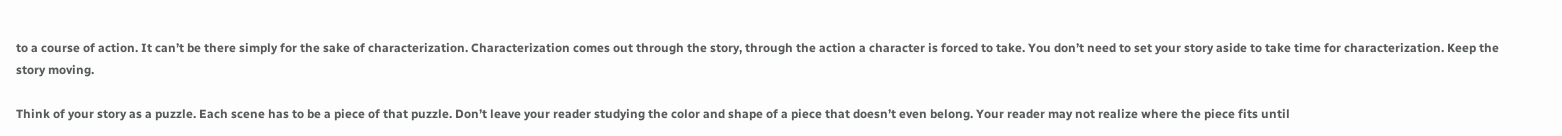to a course of action. It can’t be there simply for the sake of characterization. Characterization comes out through the story, through the action a character is forced to take. You don’t need to set your story aside to take time for characterization. Keep the story moving.

Think of your story as a puzzle. Each scene has to be a piece of that puzzle. Don’t leave your reader studying the color and shape of a piece that doesn’t even belong. Your reader may not realize where the piece fits until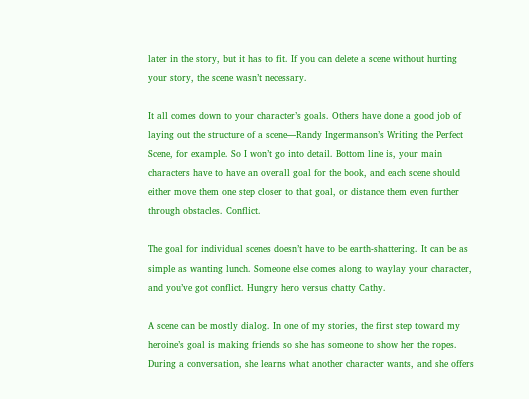later in the story, but it has to fit. If you can delete a scene without hurting your story, the scene wasn’t necessary.

It all comes down to your character’s goals. Others have done a good job of laying out the structure of a scene—Randy Ingermanson’s Writing the Perfect Scene, for example. So I won’t go into detail. Bottom line is, your main characters have to have an overall goal for the book, and each scene should either move them one step closer to that goal, or distance them even further through obstacles. Conflict.

The goal for individual scenes doesn’t have to be earth-shattering. It can be as simple as wanting lunch. Someone else comes along to waylay your character, and you’ve got conflict. Hungry hero versus chatty Cathy.

A scene can be mostly dialog. In one of my stories, the first step toward my heroine’s goal is making friends so she has someone to show her the ropes. During a conversation, she learns what another character wants, and she offers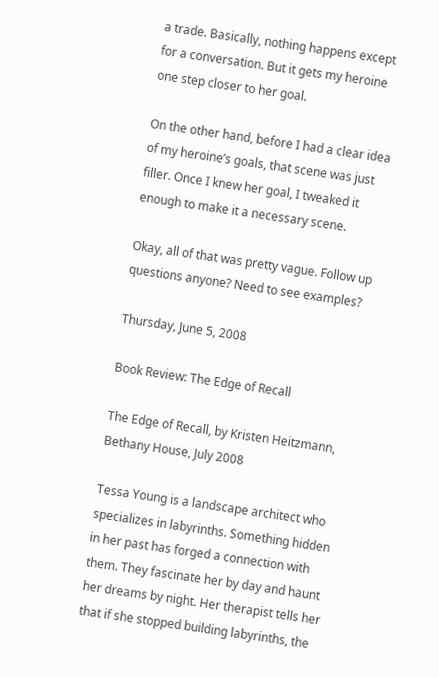a trade. Basically, nothing happens except for a conversation. But it gets my heroine one step closer to her goal.

On the other hand, before I had a clear idea of my heroine’s goals, that scene was just filler. Once I knew her goal, I tweaked it enough to make it a necessary scene.

Okay, all of that was pretty vague. Follow up questions anyone? Need to see examples?

Thursday, June 5, 2008

Book Review: The Edge of Recall

The Edge of Recall, by Kristen Heitzmann, Bethany House, July 2008

Tessa Young is a landscape architect who specializes in labyrinths. Something hidden in her past has forged a connection with them. They fascinate her by day and haunt her dreams by night. Her therapist tells her that if she stopped building labyrinths, the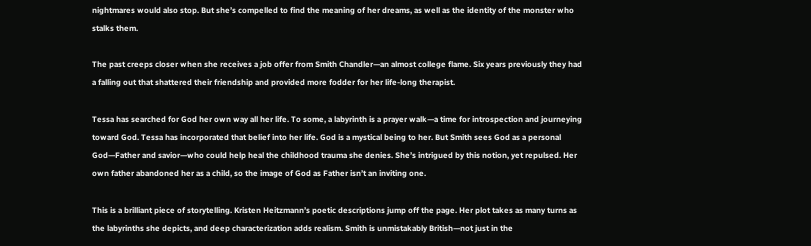nightmares would also stop. But she’s compelled to find the meaning of her dreams, as well as the identity of the monster who stalks them.

The past creeps closer when she receives a job offer from Smith Chandler—an almost college flame. Six years previously they had a falling out that shattered their friendship and provided more fodder for her life-long therapist.

Tessa has searched for God her own way all her life. To some, a labyrinth is a prayer walk—a time for introspection and journeying toward God. Tessa has incorporated that belief into her life. God is a mystical being to her. But Smith sees God as a personal God—Father and savior—who could help heal the childhood trauma she denies. She’s intrigued by this notion, yet repulsed. Her own father abandoned her as a child, so the image of God as Father isn’t an inviting one.

This is a brilliant piece of storytelling. Kristen Heitzmann’s poetic descriptions jump off the page. Her plot takes as many turns as the labyrinths she depicts, and deep characterization adds realism. Smith is unmistakably British—not just in the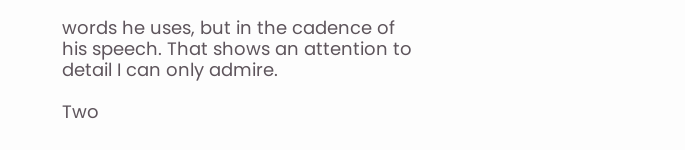words he uses, but in the cadence of his speech. That shows an attention to detail I can only admire.

Two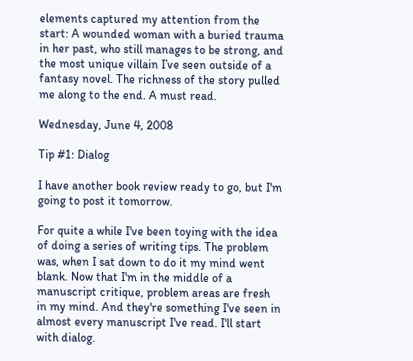elements captured my attention from the start: A wounded woman with a buried trauma in her past, who still manages to be strong, and the most unique villain I’ve seen outside of a fantasy novel. The richness of the story pulled me along to the end. A must read.

Wednesday, June 4, 2008

Tip #1: Dialog

I have another book review ready to go, but I'm going to post it tomorrow.

For quite a while I've been toying with the idea of doing a series of writing tips. The problem was, when I sat down to do it my mind went blank. Now that I'm in the middle of a manuscript critique, problem areas are fresh in my mind. And they're something I've seen in almost every manuscript I've read. I'll start with dialog.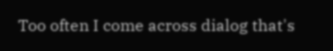Too often I come across dialog that's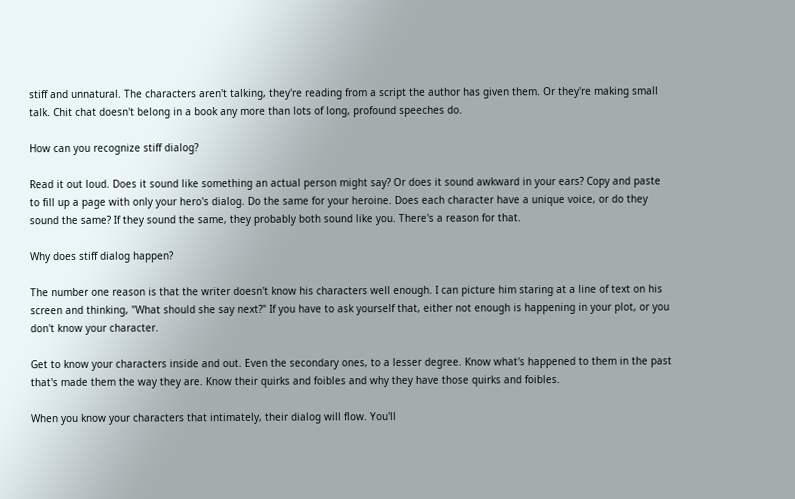stiff and unnatural. The characters aren't talking, they're reading from a script the author has given them. Or they're making small talk. Chit chat doesn't belong in a book any more than lots of long, profound speeches do.

How can you recognize stiff dialog?

Read it out loud. Does it sound like something an actual person might say? Or does it sound awkward in your ears? Copy and paste to fill up a page with only your hero's dialog. Do the same for your heroine. Does each character have a unique voice, or do they sound the same? If they sound the same, they probably both sound like you. There's a reason for that.

Why does stiff dialog happen?

The number one reason is that the writer doesn't know his characters well enough. I can picture him staring at a line of text on his screen and thinking, "What should she say next?" If you have to ask yourself that, either not enough is happening in your plot, or you don't know your character.

Get to know your characters inside and out. Even the secondary ones, to a lesser degree. Know what's happened to them in the past that's made them the way they are. Know their quirks and foibles and why they have those quirks and foibles.

When you know your characters that intimately, their dialog will flow. You'll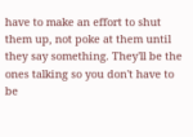have to make an effort to shut them up, not poke at them until they say something. They'll be the ones talking so you don't have to be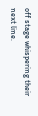off stage whispering their next line.